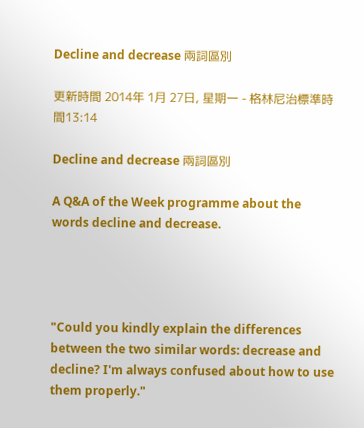Decline and decrease 兩詞區別

更新時間 2014年 1月 27日, 星期一 - 格林尼治標準時間13:14

Decline and decrease 兩詞區別

A Q&A of the Week programme about the words decline and decrease.




"Could you kindly explain the differences between the two similar words: decrease and decline? I'm always confused about how to use them properly."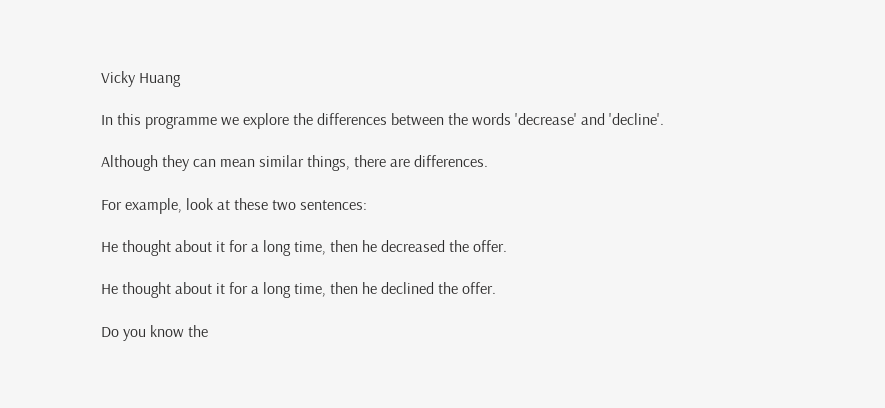Vicky Huang

In this programme we explore the differences between the words 'decrease' and 'decline'.

Although they can mean similar things, there are differences.

For example, look at these two sentences:

He thought about it for a long time, then he decreased the offer.

He thought about it for a long time, then he declined the offer.

Do you know the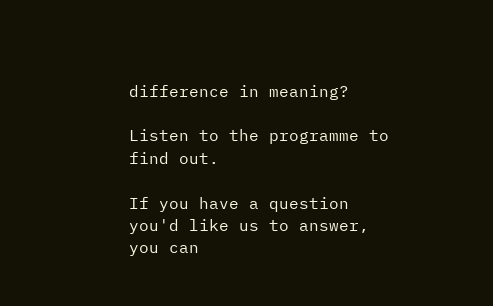difference in meaning?

Listen to the programme to find out.

If you have a question you'd like us to answer, you can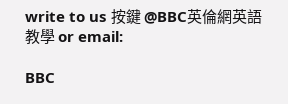write to us 按鍵 @BBC英倫網英語教學 or email:

BBC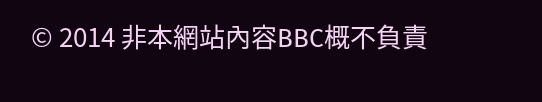© 2014 非本網站內容BBC概不負責